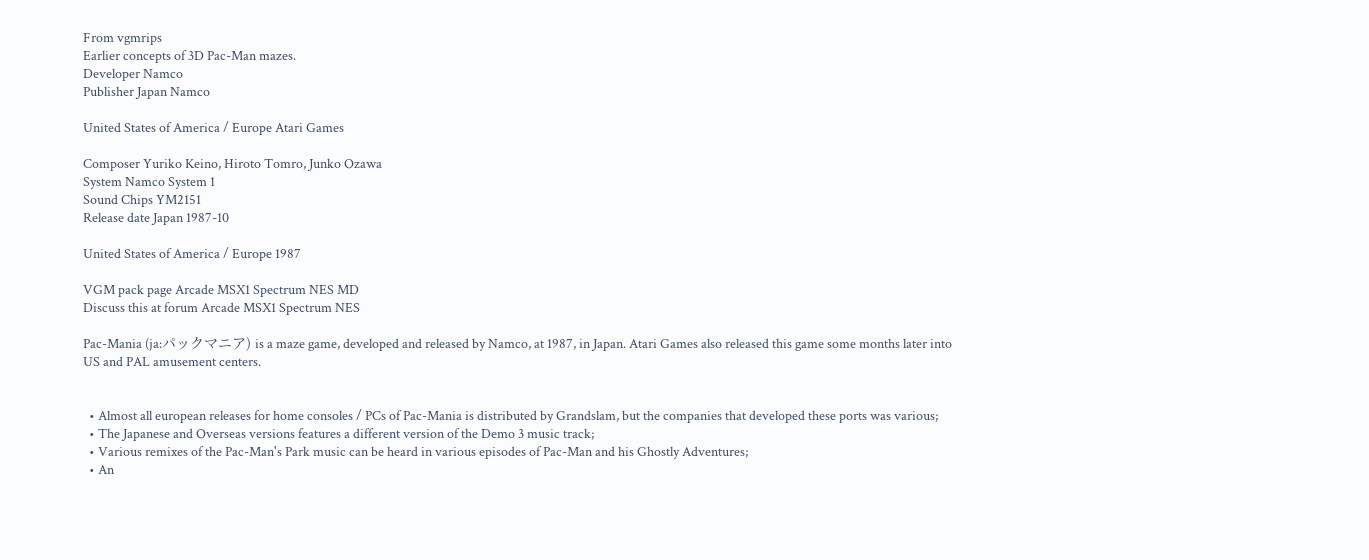From vgmrips
Earlier concepts of 3D Pac-Man mazes.
Developer Namco
Publisher Japan Namco

United States of America / Europe Atari Games

Composer Yuriko Keino, Hiroto Tomro, Junko Ozawa
System Namco System 1
Sound Chips YM2151
Release date Japan 1987-10

United States of America / Europe 1987

VGM pack page Arcade MSX1 Spectrum NES MD
Discuss this at forum Arcade MSX1 Spectrum NES

Pac-Mania (ja:パックマニア) is a maze game, developed and released by Namco, at 1987, in Japan. Atari Games also released this game some months later into US and PAL amusement centers.


  • Almost all european releases for home consoles / PCs of Pac-Mania is distributed by Grandslam, but the companies that developed these ports was various;
  • The Japanese and Overseas versions features a different version of the Demo 3 music track;
  • Various remixes of the Pac-Man's Park music can be heard in various episodes of Pac-Man and his Ghostly Adventures;
  • An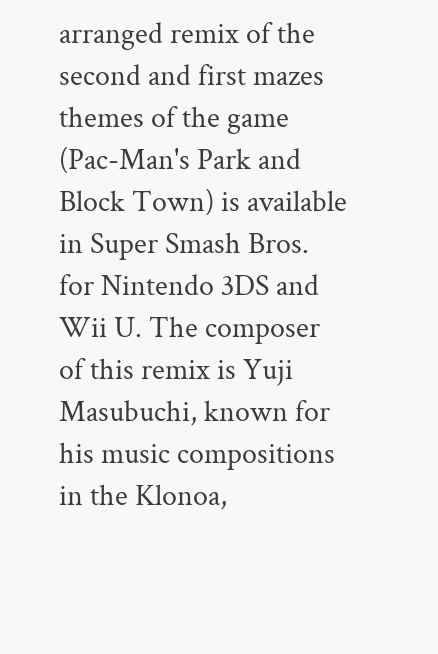arranged remix of the second and first mazes themes of the game (Pac-Man's Park and Block Town) is available in Super Smash Bros. for Nintendo 3DS and Wii U. The composer of this remix is Yuji Masubuchi, known for his music compositions in the Klonoa,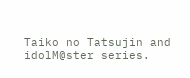Taiko no Tatsujin and idolM@ster series.